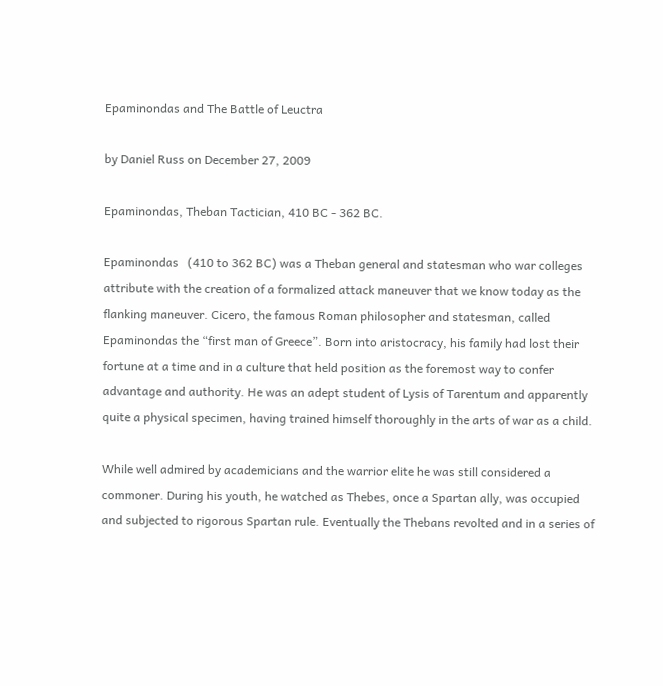Epaminondas and The Battle of Leuctra

by Daniel Russ on December 27, 2009

Epaminondas, Theban Tactician, 410 BC - 362 BC.

Epaminondas   (410 to 362 BC) was a Theban general and statesman who war colleges attribute with the creation of a formalized attack maneuver that we know today as the flanking maneuver. Cicero, the famous Roman philosopher and statesman, called Epaminondas the “first man of Greece”. Born into aristocracy, his family had lost their fortune at a time and in a culture that held position as the foremost way to confer advantage and authority. He was an adept student of Lysis of Tarentum and apparently quite a physical specimen, having trained himself thoroughly in the arts of war as a child.

While well admired by academicians and the warrior elite he was still considered a commoner. During his youth, he watched as Thebes, once a Spartan ally, was occupied and subjected to rigorous Spartan rule. Eventually the Thebans revolted and in a series of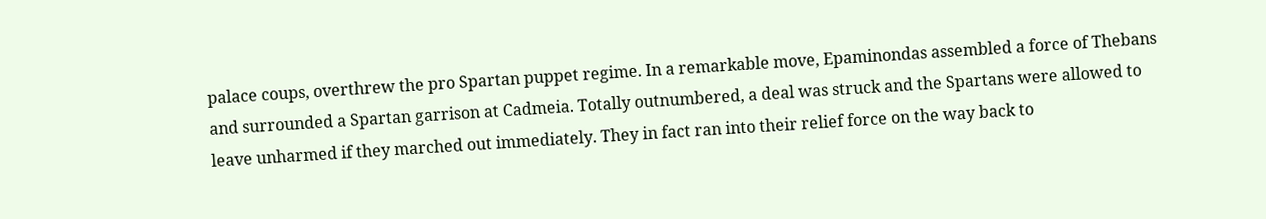palace coups, overthrew the pro Spartan puppet regime. In a remarkable move, Epaminondas assembled a force of Thebans and surrounded a Spartan garrison at Cadmeia. Totally outnumbered, a deal was struck and the Spartans were allowed to leave unharmed if they marched out immediately. They in fact ran into their relief force on the way back to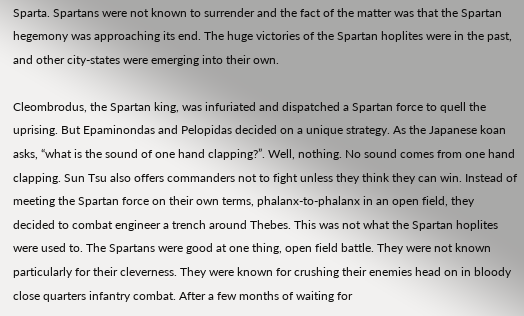Sparta. Spartans were not known to surrender and the fact of the matter was that the Spartan hegemony was approaching its end. The huge victories of the Spartan hoplites were in the past, and other city-states were emerging into their own.

Cleombrodus, the Spartan king, was infuriated and dispatched a Spartan force to quell the uprising. But Epaminondas and Pelopidas decided on a unique strategy. As the Japanese koan asks, “what is the sound of one hand clapping?”. Well, nothing. No sound comes from one hand clapping. Sun Tsu also offers commanders not to fight unless they think they can win. Instead of meeting the Spartan force on their own terms, phalanx-to-phalanx in an open field, they decided to combat engineer a trench around Thebes. This was not what the Spartan hoplites were used to. The Spartans were good at one thing, open field battle. They were not known particularly for their cleverness. They were known for crushing their enemies head on in bloody close quarters infantry combat. After a few months of waiting for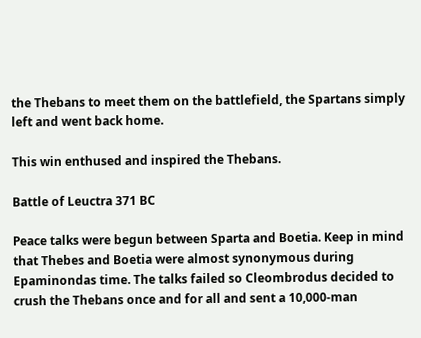the Thebans to meet them on the battlefield, the Spartans simply left and went back home.

This win enthused and inspired the Thebans.

Battle of Leuctra 371 BC

Peace talks were begun between Sparta and Boetia. Keep in mind that Thebes and Boetia were almost synonymous during Epaminondas time. The talks failed so Cleombrodus decided to crush the Thebans once and for all and sent a 10,000-man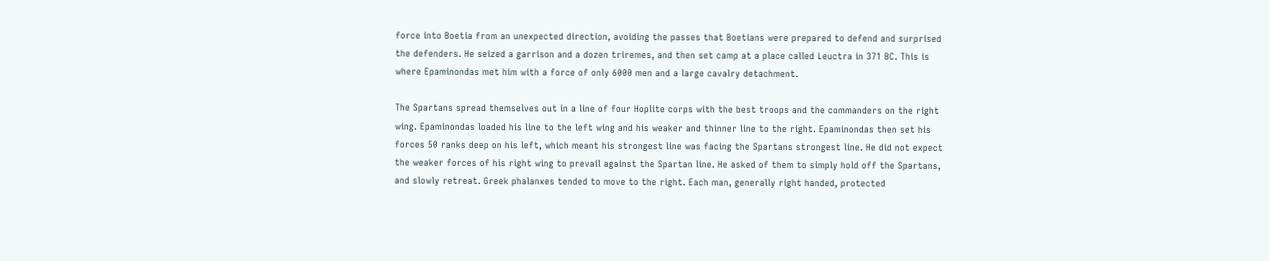force into Boetia from an unexpected direction, avoiding the passes that Boetians were prepared to defend and surprised the defenders. He seized a garrison and a dozen triremes, and then set camp at a place called Leuctra in 371 BC. This is where Epaminondas met him with a force of only 6000 men and a large cavalry detachment.

The Spartans spread themselves out in a line of four Hoplite corps with the best troops and the commanders on the right wing. Epaminondas loaded his line to the left wing and his weaker and thinner line to the right. Epaminondas then set his forces 50 ranks deep on his left, which meant his strongest line was facing the Spartans strongest line. He did not expect the weaker forces of his right wing to prevail against the Spartan line. He asked of them to simply hold off the Spartans, and slowly retreat. Greek phalanxes tended to move to the right. Each man, generally right handed, protected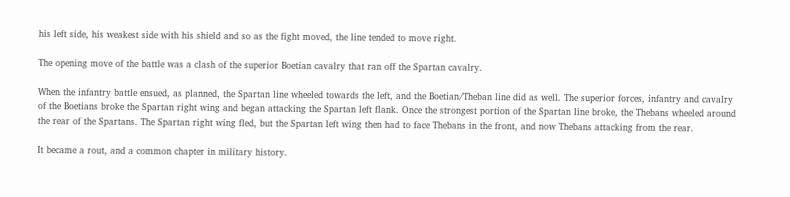his left side, his weakest side with his shield and so as the fight moved, the line tended to move right.

The opening move of the battle was a clash of the superior Boetian cavalry that ran off the Spartan cavalry.

When the infantry battle ensued, as planned, the Spartan line wheeled towards the left, and the Boetian/Theban line did as well. The superior forces, infantry and cavalry of the Boetians broke the Spartan right wing and began attacking the Spartan left flank. Once the strongest portion of the Spartan line broke, the Thebans wheeled around the rear of the Spartans. The Spartan right wing fled, but the Spartan left wing then had to face Thebans in the front, and now Thebans attacking from the rear.

It became a rout, and a common chapter in military history.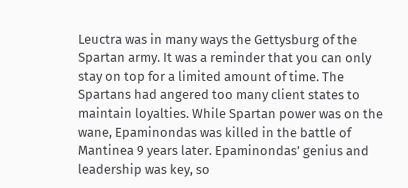Leuctra was in many ways the Gettysburg of the Spartan army. It was a reminder that you can only stay on top for a limited amount of time. The Spartans had angered too many client states to maintain loyalties. While Spartan power was on the wane, Epaminondas was killed in the battle of Mantinea 9 years later. Epaminondas’ genius and leadership was key, so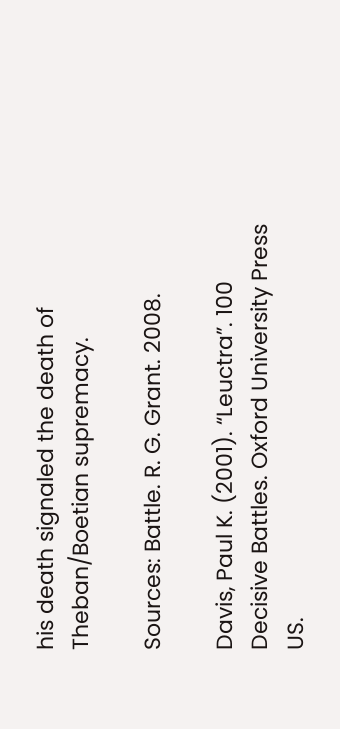his death signaled the death of Theban/Boetian supremacy.

Sources: Battle. R. G. Grant. 2008.

Davis, Paul K. (2001). “Leuctra”. 100 Decisive Battles. Oxford University Press US.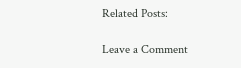Related Posts:

Leave a Comment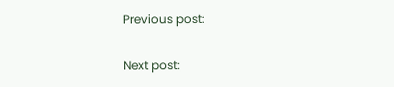Previous post:

Next post: